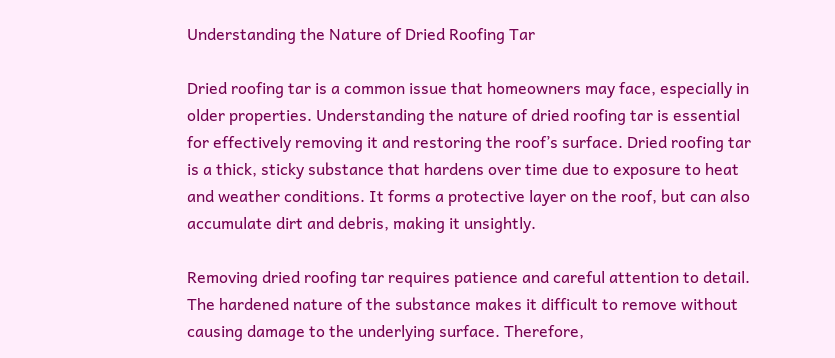Understanding the Nature of Dried Roofing Tar

Dried roofing tar is a common issue that homeowners may face, especially in older properties. Understanding the nature of dried roofing tar is essential for effectively removing it and restoring the roof’s surface. Dried roofing tar is a thick, sticky substance that hardens over time due to exposure to heat and weather conditions. It forms a protective layer on the roof, but can also accumulate dirt and debris, making it unsightly.

Removing dried roofing tar requires patience and careful attention to detail. The hardened nature of the substance makes it difficult to remove without causing damage to the underlying surface. Therefore,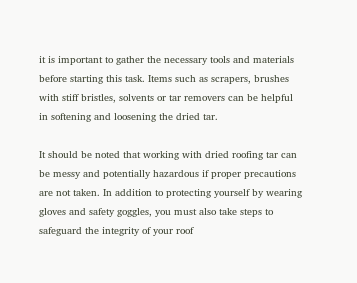it is important to gather the necessary tools and materials before starting this task. Items such as scrapers, brushes with stiff bristles, solvents or tar removers can be helpful in softening and loosening the dried tar.

It should be noted that working with dried roofing tar can be messy and potentially hazardous if proper precautions are not taken. In addition to protecting yourself by wearing gloves and safety goggles, you must also take steps to safeguard the integrity of your roof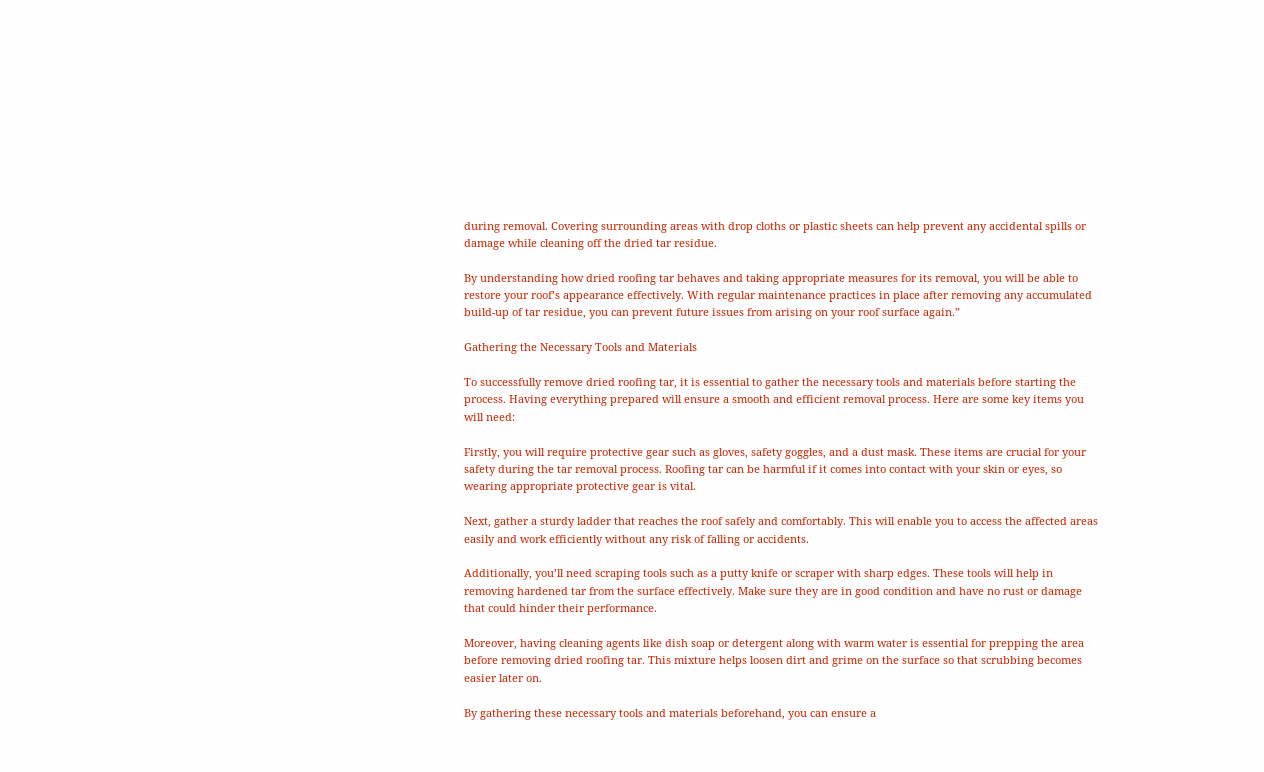during removal. Covering surrounding areas with drop cloths or plastic sheets can help prevent any accidental spills or damage while cleaning off the dried tar residue.

By understanding how dried roofing tar behaves and taking appropriate measures for its removal, you will be able to restore your roof’s appearance effectively. With regular maintenance practices in place after removing any accumulated build-up of tar residue, you can prevent future issues from arising on your roof surface again.”

Gathering the Necessary Tools and Materials

To successfully remove dried roofing tar, it is essential to gather the necessary tools and materials before starting the process. Having everything prepared will ensure a smooth and efficient removal process. Here are some key items you will need:

Firstly, you will require protective gear such as gloves, safety goggles, and a dust mask. These items are crucial for your safety during the tar removal process. Roofing tar can be harmful if it comes into contact with your skin or eyes, so wearing appropriate protective gear is vital.

Next, gather a sturdy ladder that reaches the roof safely and comfortably. This will enable you to access the affected areas easily and work efficiently without any risk of falling or accidents.

Additionally, you’ll need scraping tools such as a putty knife or scraper with sharp edges. These tools will help in removing hardened tar from the surface effectively. Make sure they are in good condition and have no rust or damage that could hinder their performance.

Moreover, having cleaning agents like dish soap or detergent along with warm water is essential for prepping the area before removing dried roofing tar. This mixture helps loosen dirt and grime on the surface so that scrubbing becomes easier later on.

By gathering these necessary tools and materials beforehand, you can ensure a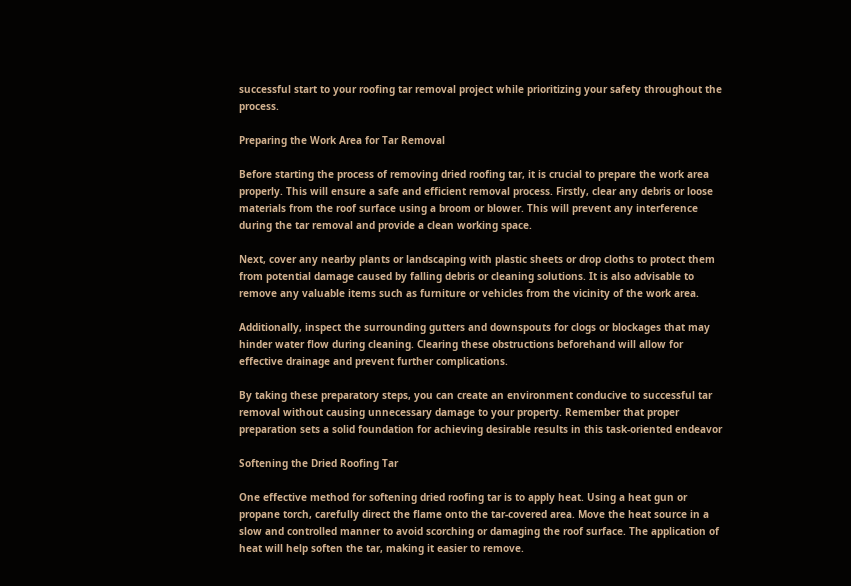successful start to your roofing tar removal project while prioritizing your safety throughout the process.

Preparing the Work Area for Tar Removal

Before starting the process of removing dried roofing tar, it is crucial to prepare the work area properly. This will ensure a safe and efficient removal process. Firstly, clear any debris or loose materials from the roof surface using a broom or blower. This will prevent any interference during the tar removal and provide a clean working space.

Next, cover any nearby plants or landscaping with plastic sheets or drop cloths to protect them from potential damage caused by falling debris or cleaning solutions. It is also advisable to remove any valuable items such as furniture or vehicles from the vicinity of the work area.

Additionally, inspect the surrounding gutters and downspouts for clogs or blockages that may hinder water flow during cleaning. Clearing these obstructions beforehand will allow for effective drainage and prevent further complications.

By taking these preparatory steps, you can create an environment conducive to successful tar removal without causing unnecessary damage to your property. Remember that proper preparation sets a solid foundation for achieving desirable results in this task-oriented endeavor

Softening the Dried Roofing Tar

One effective method for softening dried roofing tar is to apply heat. Using a heat gun or propane torch, carefully direct the flame onto the tar-covered area. Move the heat source in a slow and controlled manner to avoid scorching or damaging the roof surface. The application of heat will help soften the tar, making it easier to remove.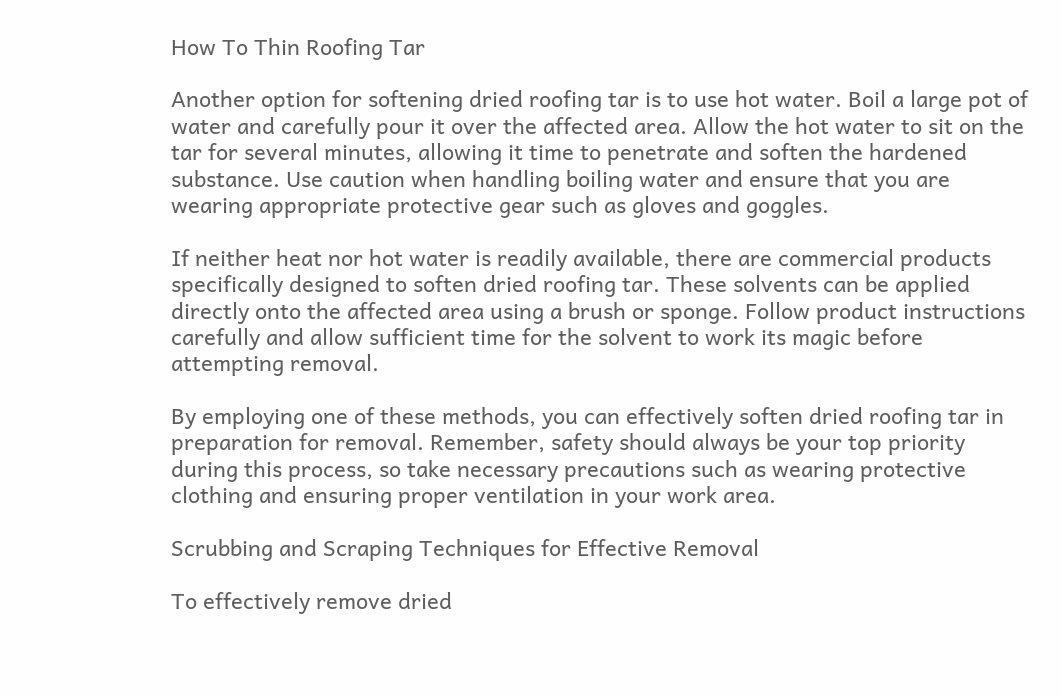How To Thin Roofing Tar

Another option for softening dried roofing tar is to use hot water. Boil a large pot of water and carefully pour it over the affected area. Allow the hot water to sit on the tar for several minutes, allowing it time to penetrate and soften the hardened substance. Use caution when handling boiling water and ensure that you are wearing appropriate protective gear such as gloves and goggles.

If neither heat nor hot water is readily available, there are commercial products specifically designed to soften dried roofing tar. These solvents can be applied directly onto the affected area using a brush or sponge. Follow product instructions carefully and allow sufficient time for the solvent to work its magic before attempting removal.

By employing one of these methods, you can effectively soften dried roofing tar in preparation for removal. Remember, safety should always be your top priority during this process, so take necessary precautions such as wearing protective clothing and ensuring proper ventilation in your work area.

Scrubbing and Scraping Techniques for Effective Removal

To effectively remove dried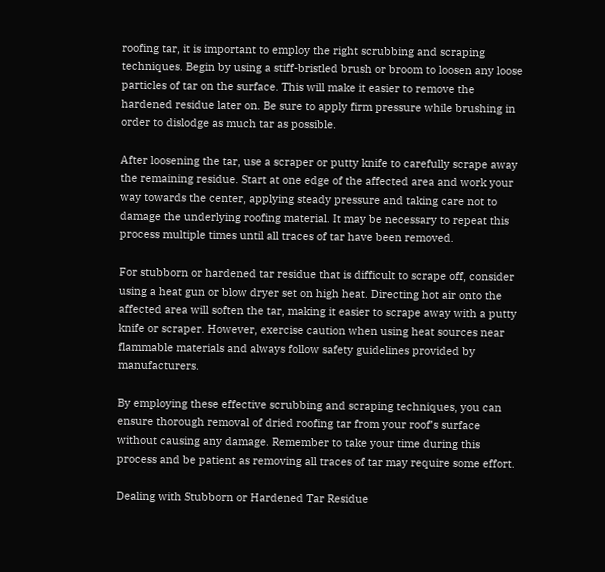roofing tar, it is important to employ the right scrubbing and scraping techniques. Begin by using a stiff-bristled brush or broom to loosen any loose particles of tar on the surface. This will make it easier to remove the hardened residue later on. Be sure to apply firm pressure while brushing in order to dislodge as much tar as possible.

After loosening the tar, use a scraper or putty knife to carefully scrape away the remaining residue. Start at one edge of the affected area and work your way towards the center, applying steady pressure and taking care not to damage the underlying roofing material. It may be necessary to repeat this process multiple times until all traces of tar have been removed.

For stubborn or hardened tar residue that is difficult to scrape off, consider using a heat gun or blow dryer set on high heat. Directing hot air onto the affected area will soften the tar, making it easier to scrape away with a putty knife or scraper. However, exercise caution when using heat sources near flammable materials and always follow safety guidelines provided by manufacturers.

By employing these effective scrubbing and scraping techniques, you can ensure thorough removal of dried roofing tar from your roof’s surface without causing any damage. Remember to take your time during this process and be patient as removing all traces of tar may require some effort.

Dealing with Stubborn or Hardened Tar Residue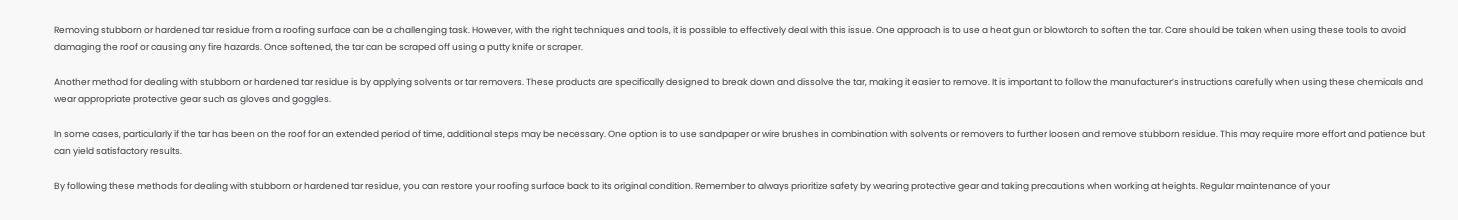Removing stubborn or hardened tar residue from a roofing surface can be a challenging task. However, with the right techniques and tools, it is possible to effectively deal with this issue. One approach is to use a heat gun or blowtorch to soften the tar. Care should be taken when using these tools to avoid damaging the roof or causing any fire hazards. Once softened, the tar can be scraped off using a putty knife or scraper.

Another method for dealing with stubborn or hardened tar residue is by applying solvents or tar removers. These products are specifically designed to break down and dissolve the tar, making it easier to remove. It is important to follow the manufacturer’s instructions carefully when using these chemicals and wear appropriate protective gear such as gloves and goggles.

In some cases, particularly if the tar has been on the roof for an extended period of time, additional steps may be necessary. One option is to use sandpaper or wire brushes in combination with solvents or removers to further loosen and remove stubborn residue. This may require more effort and patience but can yield satisfactory results.

By following these methods for dealing with stubborn or hardened tar residue, you can restore your roofing surface back to its original condition. Remember to always prioritize safety by wearing protective gear and taking precautions when working at heights. Regular maintenance of your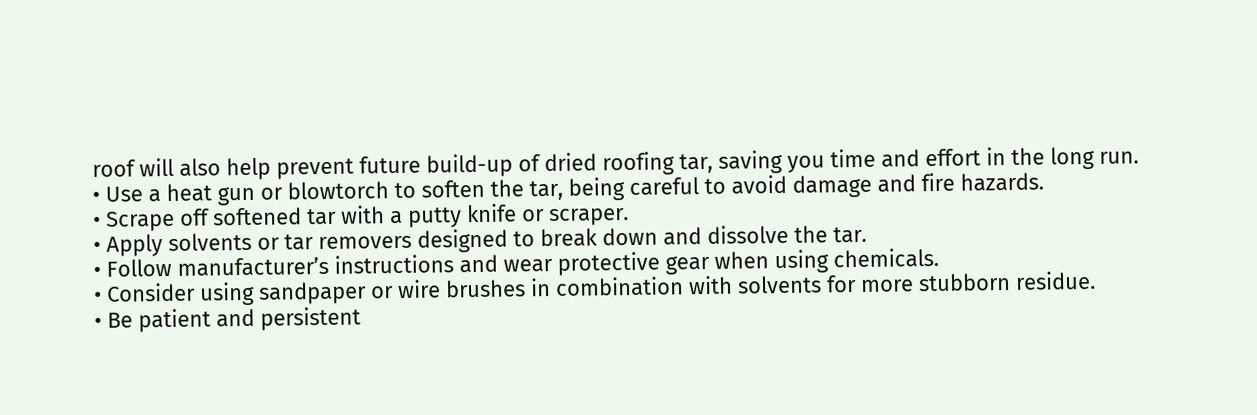roof will also help prevent future build-up of dried roofing tar, saving you time and effort in the long run.
• Use a heat gun or blowtorch to soften the tar, being careful to avoid damage and fire hazards.
• Scrape off softened tar with a putty knife or scraper.
• Apply solvents or tar removers designed to break down and dissolve the tar.
• Follow manufacturer’s instructions and wear protective gear when using chemicals.
• Consider using sandpaper or wire brushes in combination with solvents for more stubborn residue.
• Be patient and persistent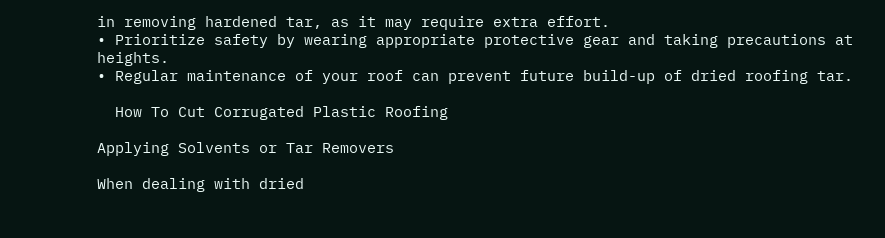in removing hardened tar, as it may require extra effort.
• Prioritize safety by wearing appropriate protective gear and taking precautions at heights.
• Regular maintenance of your roof can prevent future build-up of dried roofing tar.

  How To Cut Corrugated Plastic Roofing

Applying Solvents or Tar Removers

When dealing with dried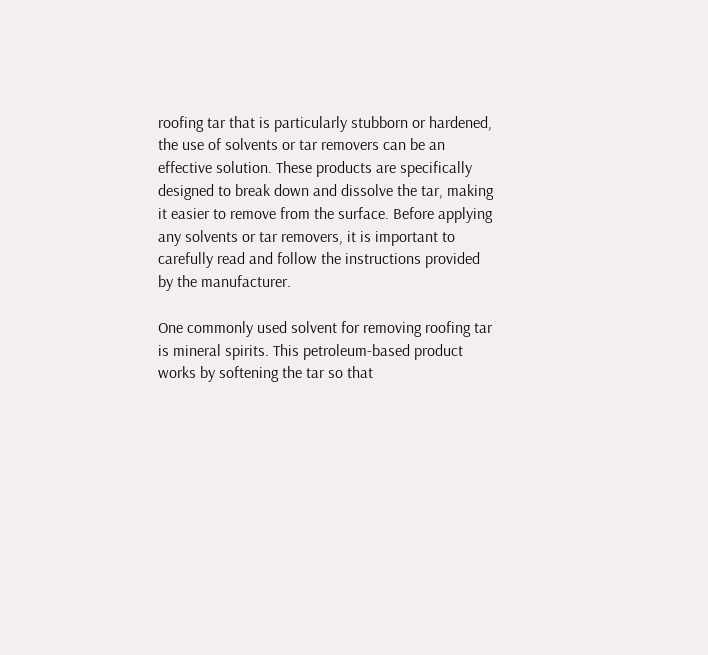roofing tar that is particularly stubborn or hardened, the use of solvents or tar removers can be an effective solution. These products are specifically designed to break down and dissolve the tar, making it easier to remove from the surface. Before applying any solvents or tar removers, it is important to carefully read and follow the instructions provided by the manufacturer.

One commonly used solvent for removing roofing tar is mineral spirits. This petroleum-based product works by softening the tar so that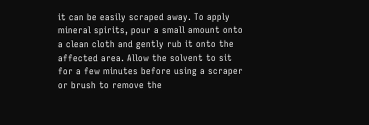it can be easily scraped away. To apply mineral spirits, pour a small amount onto a clean cloth and gently rub it onto the affected area. Allow the solvent to sit for a few minutes before using a scraper or brush to remove the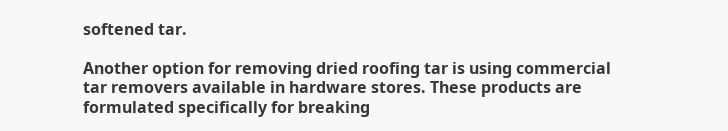softened tar.

Another option for removing dried roofing tar is using commercial tar removers available in hardware stores. These products are formulated specifically for breaking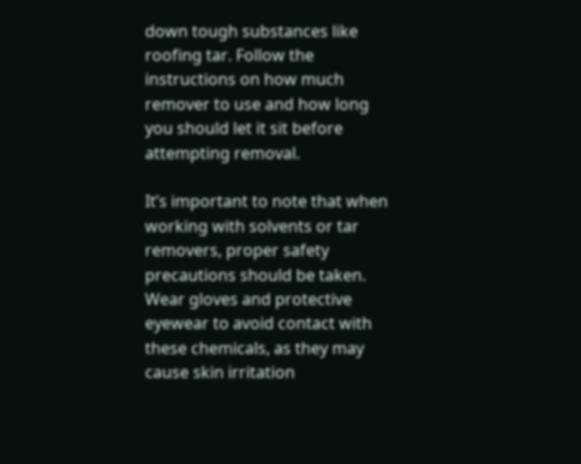down tough substances like roofing tar. Follow the instructions on how much remover to use and how long you should let it sit before attempting removal.

It’s important to note that when working with solvents or tar removers, proper safety precautions should be taken. Wear gloves and protective eyewear to avoid contact with these chemicals, as they may cause skin irritation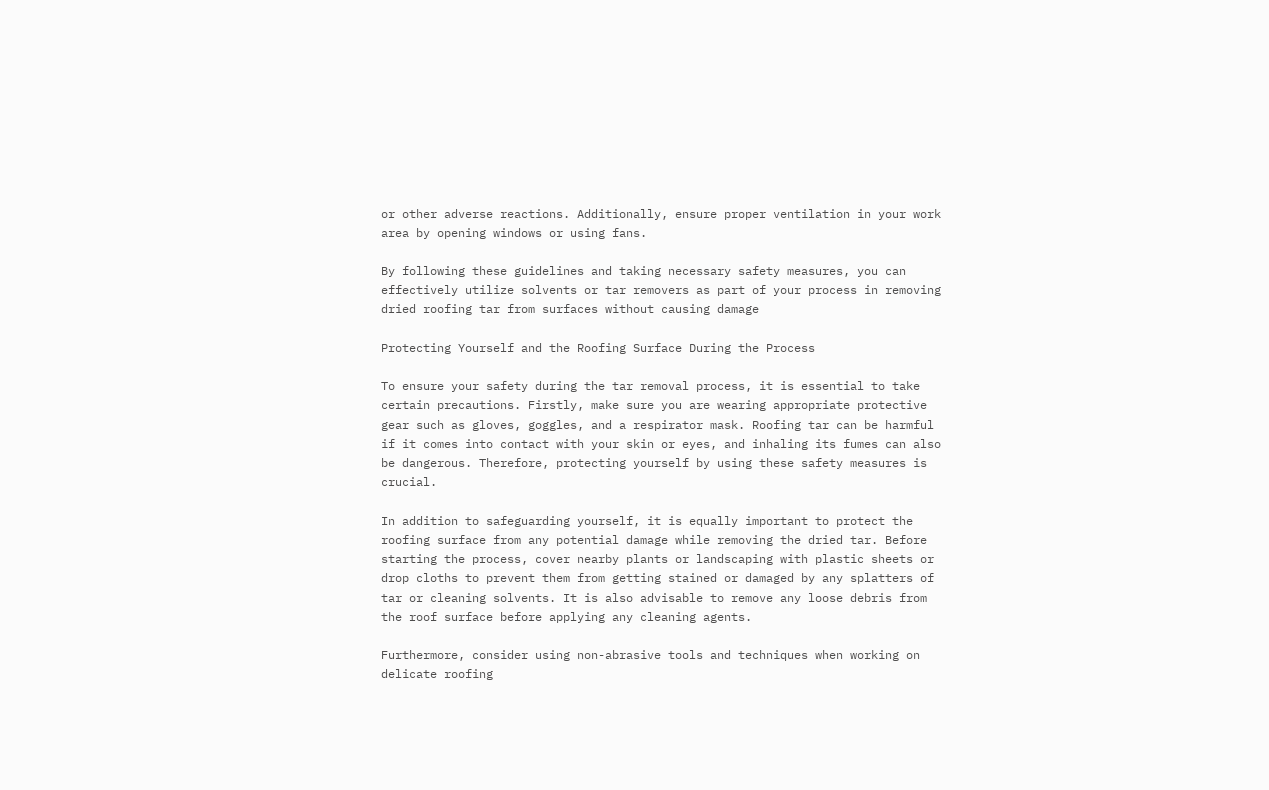or other adverse reactions. Additionally, ensure proper ventilation in your work area by opening windows or using fans.

By following these guidelines and taking necessary safety measures, you can effectively utilize solvents or tar removers as part of your process in removing dried roofing tar from surfaces without causing damage

Protecting Yourself and the Roofing Surface During the Process

To ensure your safety during the tar removal process, it is essential to take certain precautions. Firstly, make sure you are wearing appropriate protective gear such as gloves, goggles, and a respirator mask. Roofing tar can be harmful if it comes into contact with your skin or eyes, and inhaling its fumes can also be dangerous. Therefore, protecting yourself by using these safety measures is crucial.

In addition to safeguarding yourself, it is equally important to protect the roofing surface from any potential damage while removing the dried tar. Before starting the process, cover nearby plants or landscaping with plastic sheets or drop cloths to prevent them from getting stained or damaged by any splatters of tar or cleaning solvents. It is also advisable to remove any loose debris from the roof surface before applying any cleaning agents.

Furthermore, consider using non-abrasive tools and techniques when working on delicate roofing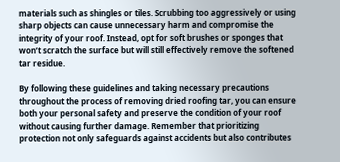materials such as shingles or tiles. Scrubbing too aggressively or using sharp objects can cause unnecessary harm and compromise the integrity of your roof. Instead, opt for soft brushes or sponges that won’t scratch the surface but will still effectively remove the softened tar residue.

By following these guidelines and taking necessary precautions throughout the process of removing dried roofing tar, you can ensure both your personal safety and preserve the condition of your roof without causing further damage. Remember that prioritizing protection not only safeguards against accidents but also contributes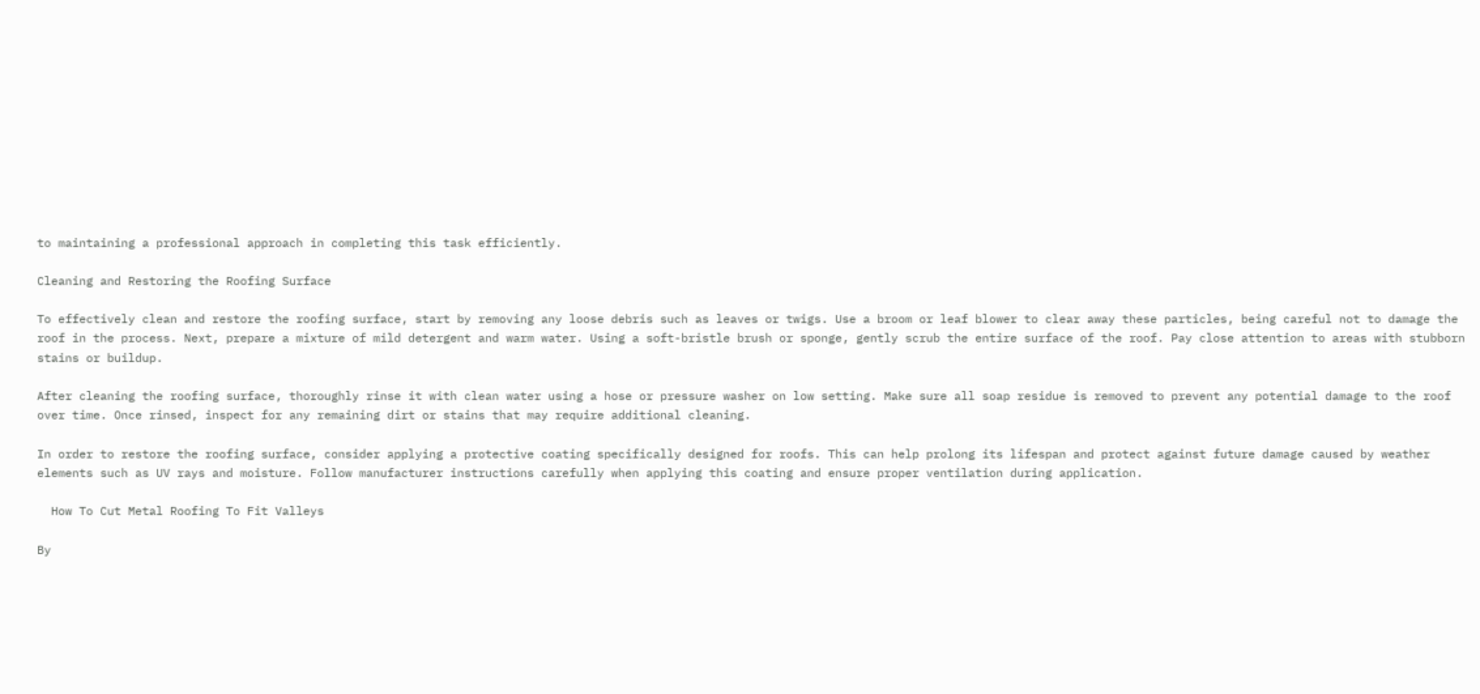to maintaining a professional approach in completing this task efficiently.

Cleaning and Restoring the Roofing Surface

To effectively clean and restore the roofing surface, start by removing any loose debris such as leaves or twigs. Use a broom or leaf blower to clear away these particles, being careful not to damage the roof in the process. Next, prepare a mixture of mild detergent and warm water. Using a soft-bristle brush or sponge, gently scrub the entire surface of the roof. Pay close attention to areas with stubborn stains or buildup.

After cleaning the roofing surface, thoroughly rinse it with clean water using a hose or pressure washer on low setting. Make sure all soap residue is removed to prevent any potential damage to the roof over time. Once rinsed, inspect for any remaining dirt or stains that may require additional cleaning.

In order to restore the roofing surface, consider applying a protective coating specifically designed for roofs. This can help prolong its lifespan and protect against future damage caused by weather elements such as UV rays and moisture. Follow manufacturer instructions carefully when applying this coating and ensure proper ventilation during application.

  How To Cut Metal Roofing To Fit Valleys

By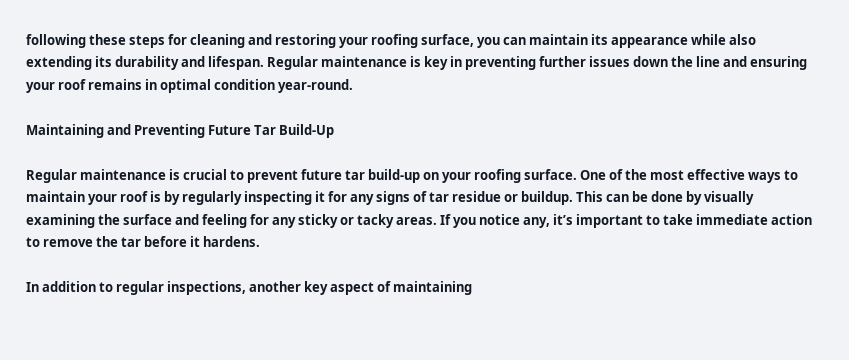following these steps for cleaning and restoring your roofing surface, you can maintain its appearance while also extending its durability and lifespan. Regular maintenance is key in preventing further issues down the line and ensuring your roof remains in optimal condition year-round.

Maintaining and Preventing Future Tar Build-Up

Regular maintenance is crucial to prevent future tar build-up on your roofing surface. One of the most effective ways to maintain your roof is by regularly inspecting it for any signs of tar residue or buildup. This can be done by visually examining the surface and feeling for any sticky or tacky areas. If you notice any, it’s important to take immediate action to remove the tar before it hardens.

In addition to regular inspections, another key aspect of maintaining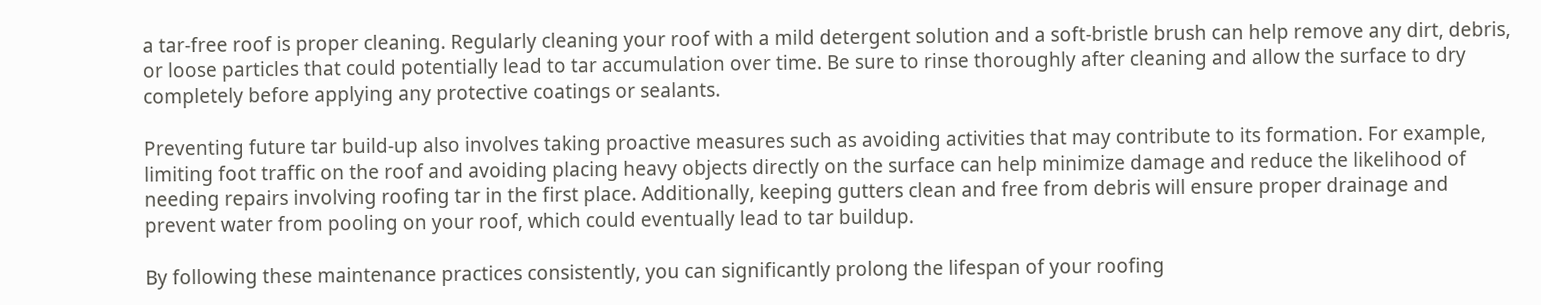a tar-free roof is proper cleaning. Regularly cleaning your roof with a mild detergent solution and a soft-bristle brush can help remove any dirt, debris, or loose particles that could potentially lead to tar accumulation over time. Be sure to rinse thoroughly after cleaning and allow the surface to dry completely before applying any protective coatings or sealants.

Preventing future tar build-up also involves taking proactive measures such as avoiding activities that may contribute to its formation. For example, limiting foot traffic on the roof and avoiding placing heavy objects directly on the surface can help minimize damage and reduce the likelihood of needing repairs involving roofing tar in the first place. Additionally, keeping gutters clean and free from debris will ensure proper drainage and prevent water from pooling on your roof, which could eventually lead to tar buildup.

By following these maintenance practices consistently, you can significantly prolong the lifespan of your roofing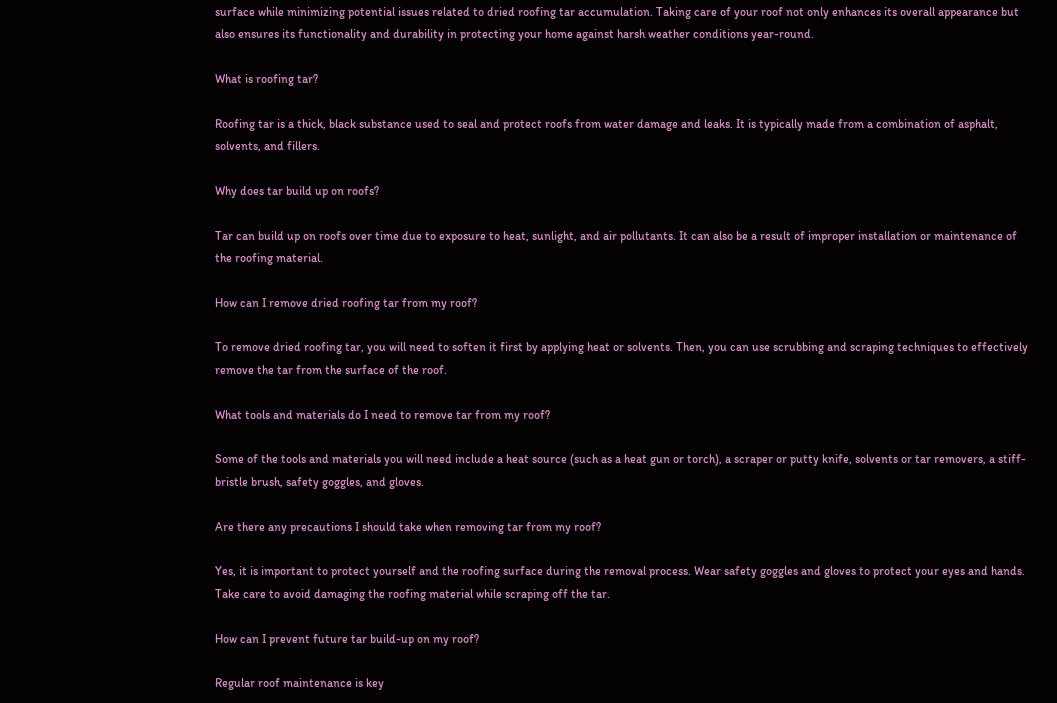surface while minimizing potential issues related to dried roofing tar accumulation. Taking care of your roof not only enhances its overall appearance but also ensures its functionality and durability in protecting your home against harsh weather conditions year-round.

What is roofing tar?

Roofing tar is a thick, black substance used to seal and protect roofs from water damage and leaks. It is typically made from a combination of asphalt, solvents, and fillers.

Why does tar build up on roofs?

Tar can build up on roofs over time due to exposure to heat, sunlight, and air pollutants. It can also be a result of improper installation or maintenance of the roofing material.

How can I remove dried roofing tar from my roof?

To remove dried roofing tar, you will need to soften it first by applying heat or solvents. Then, you can use scrubbing and scraping techniques to effectively remove the tar from the surface of the roof.

What tools and materials do I need to remove tar from my roof?

Some of the tools and materials you will need include a heat source (such as a heat gun or torch), a scraper or putty knife, solvents or tar removers, a stiff-bristle brush, safety goggles, and gloves.

Are there any precautions I should take when removing tar from my roof?

Yes, it is important to protect yourself and the roofing surface during the removal process. Wear safety goggles and gloves to protect your eyes and hands. Take care to avoid damaging the roofing material while scraping off the tar.

How can I prevent future tar build-up on my roof?

Regular roof maintenance is key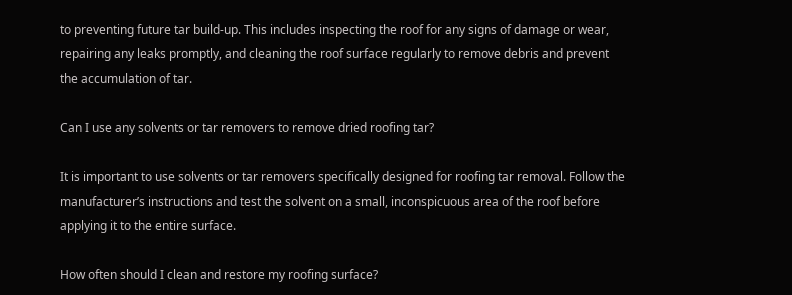to preventing future tar build-up. This includes inspecting the roof for any signs of damage or wear, repairing any leaks promptly, and cleaning the roof surface regularly to remove debris and prevent the accumulation of tar.

Can I use any solvents or tar removers to remove dried roofing tar?

It is important to use solvents or tar removers specifically designed for roofing tar removal. Follow the manufacturer’s instructions and test the solvent on a small, inconspicuous area of the roof before applying it to the entire surface.

How often should I clean and restore my roofing surface?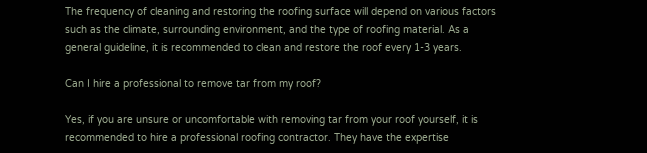The frequency of cleaning and restoring the roofing surface will depend on various factors such as the climate, surrounding environment, and the type of roofing material. As a general guideline, it is recommended to clean and restore the roof every 1-3 years.

Can I hire a professional to remove tar from my roof?

Yes, if you are unsure or uncomfortable with removing tar from your roof yourself, it is recommended to hire a professional roofing contractor. They have the expertise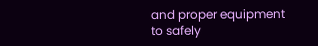and proper equipment to safely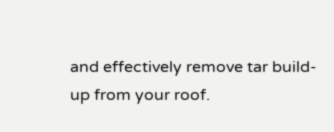and effectively remove tar build-up from your roof.